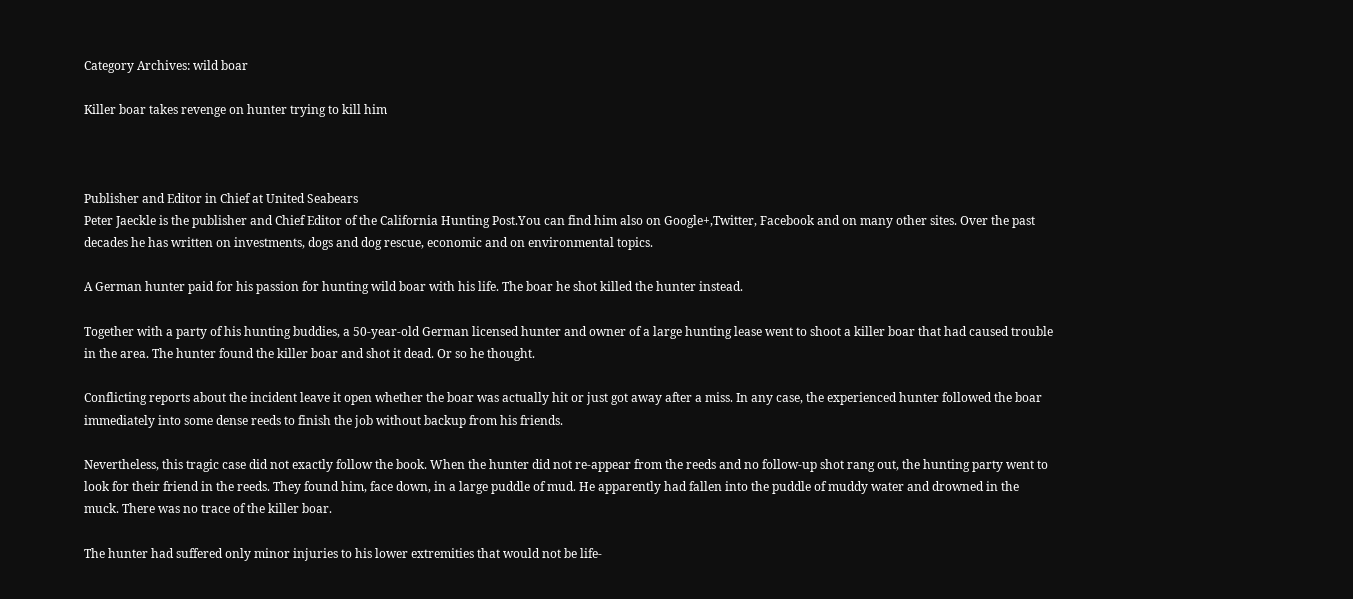Category Archives: wild boar

Killer boar takes revenge on hunter trying to kill him



Publisher and Editor in Chief at United Seabears
Peter Jaeckle is the publisher and Chief Editor of the California Hunting Post.You can find him also on Google+,Twitter, Facebook and on many other sites. Over the past decades he has written on investments, dogs and dog rescue, economic and on environmental topics.

A German hunter paid for his passion for hunting wild boar with his life. The boar he shot killed the hunter instead.

Together with a party of his hunting buddies, a 50-year-old German licensed hunter and owner of a large hunting lease went to shoot a killer boar that had caused trouble in the area. The hunter found the killer boar and shot it dead. Or so he thought.

Conflicting reports about the incident leave it open whether the boar was actually hit or just got away after a miss. In any case, the experienced hunter followed the boar immediately into some dense reeds to finish the job without backup from his friends.

Nevertheless, this tragic case did not exactly follow the book. When the hunter did not re-appear from the reeds and no follow-up shot rang out, the hunting party went to look for their friend in the reeds. They found him, face down, in a large puddle of mud. He apparently had fallen into the puddle of muddy water and drowned in the muck. There was no trace of the killer boar.

The hunter had suffered only minor injuries to his lower extremities that would not be life-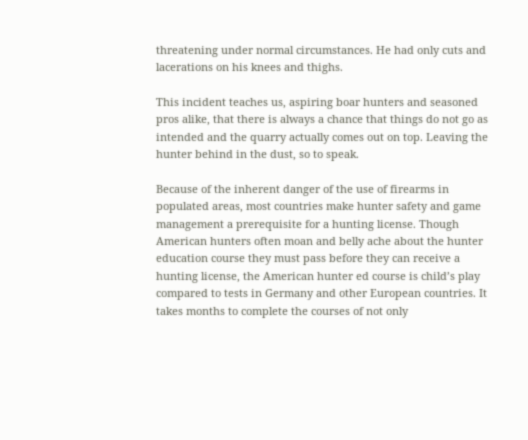threatening under normal circumstances. He had only cuts and lacerations on his knees and thighs.

This incident teaches us, aspiring boar hunters and seasoned pros alike, that there is always a chance that things do not go as intended and the quarry actually comes out on top. Leaving the hunter behind in the dust, so to speak.

Because of the inherent danger of the use of firearms in populated areas, most countries make hunter safety and game management a prerequisite for a hunting license. Though American hunters often moan and belly ache about the hunter education course they must pass before they can receive a hunting license, the American hunter ed course is child’s play compared to tests in Germany and other European countries. It takes months to complete the courses of not only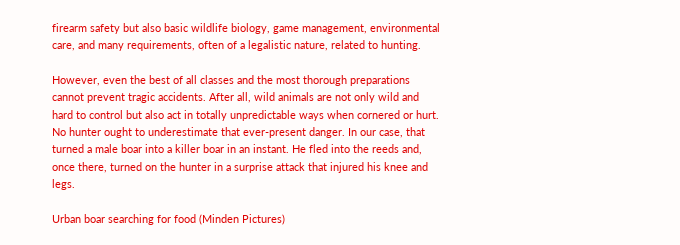firearm safety but also basic wildlife biology, game management, environmental care, and many requirements, often of a legalistic nature, related to hunting.

However, even the best of all classes and the most thorough preparations cannot prevent tragic accidents. After all, wild animals are not only wild and hard to control but also act in totally unpredictable ways when cornered or hurt. No hunter ought to underestimate that ever-present danger. In our case, that turned a male boar into a killer boar in an instant. He fled into the reeds and, once there, turned on the hunter in a surprise attack that injured his knee and legs.

Urban boar searching for food (Minden Pictures)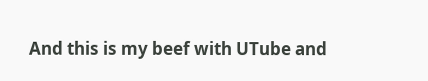And this is my beef with UTube and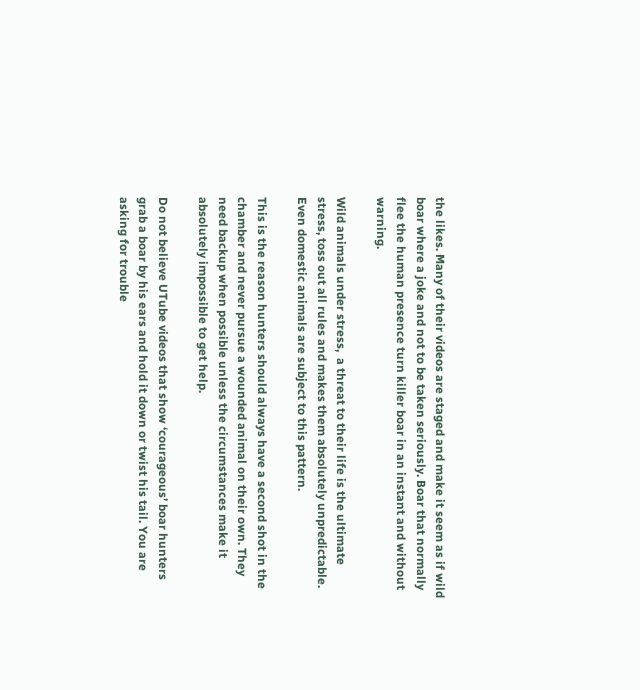the likes. Many of their videos are staged and make it seem as if wild boar where a joke and not to be taken seriously. Boar that normally flee the human presence turn killer boar in an instant and without warning.

Wild animals under stress,  a threat to their life is the ultimate stress, toss out all rules and makes them absolutely unpredictable. Even domestic animals are subject to this pattern.

This is the reason hunters should always have a second shot in the chamber and never pursue a wounded animal on their own. They need backup when possible unless the circumstances make it absolutely impossible to get help.

Do not believe UTube videos that show ‘courageous’ boar hunters grab a boar by his ears and hold it down or twist his tail. You are asking for trouble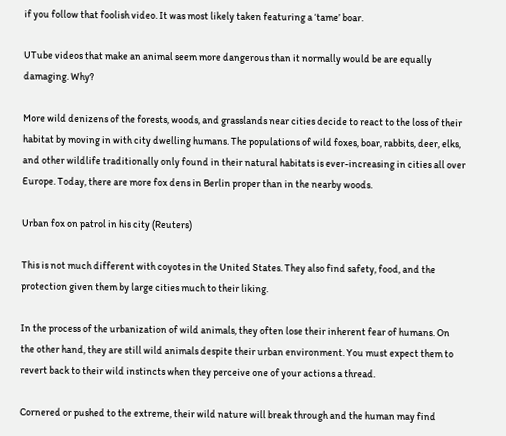if you follow that foolish video. It was most likely taken featuring a ‘tame’ boar.

UTube videos that make an animal seem more dangerous than it normally would be are equally damaging. Why?

More wild denizens of the forests, woods, and grasslands near cities decide to react to the loss of their habitat by moving in with city dwelling humans. The populations of wild foxes, boar, rabbits, deer, elks, and other wildlife traditionally only found in their natural habitats is ever-increasing in cities all over Europe. Today, there are more fox dens in Berlin proper than in the nearby woods.

Urban fox on patrol in his city (Reuters)

This is not much different with coyotes in the United States. They also find safety, food, and the protection given them by large cities much to their liking.

In the process of the urbanization of wild animals, they often lose their inherent fear of humans. On the other hand, they are still wild animals despite their urban environment. You must expect them to revert back to their wild instincts when they perceive one of your actions a thread.

Cornered or pushed to the extreme, their wild nature will break through and the human may find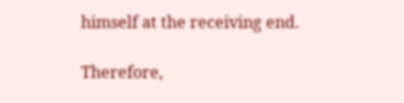himself at the receiving end.

Therefore,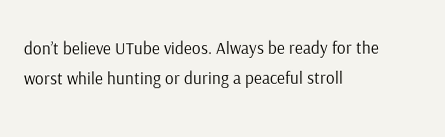don’t believe UTube videos. Always be ready for the worst while hunting or during a peaceful stroll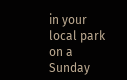in your local park on a Sunday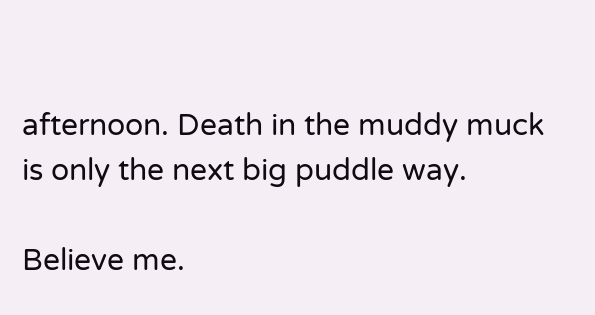afternoon. Death in the muddy muck is only the next big puddle way.

Believe me.